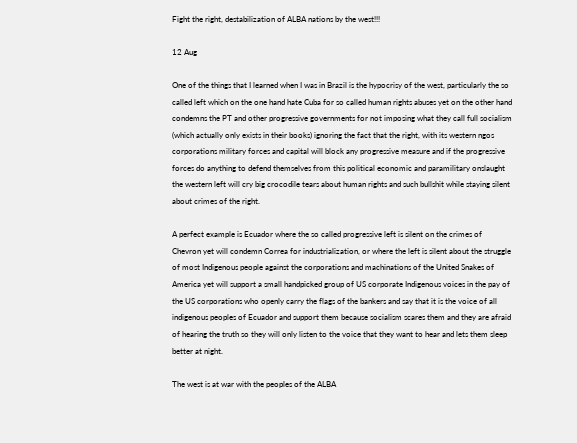Fight the right, destabilization of ALBA nations by the west!!!

12 Aug

One of the things that I learned when I was in Brazil is the hypocrisy of the west, particularly the so called left which on the one hand hate Cuba for so called human rights abuses yet on the other hand condemns the PT and other progressive governments for not imposing what they call full socialism (which actually only exists in their books) ignoring the fact that the right, with its western ngos corporations military forces and capital will block any progressive measure and if the progressive forces do anything to defend themselves from this political economic and paramilitary onslaught the western left will cry big crocodile tears about human rights and such bullshit while staying silent about crimes of the right.

A perfect example is Ecuador where the so called progressive left is silent on the crimes of Chevron yet will condemn Correa for industrialization, or where the left is silent about the struggle of most Indigenous people against the corporations and machinations of the United Snakes of America yet will support a small handpicked group of US corporate Indigenous voices in the pay of the US corporations who openly carry the flags of the bankers and say that it is the voice of all indigenous peoples of Ecuador and support them because socialism scares them and they are afraid of hearing the truth so they will only listen to the voice that they want to hear and lets them sleep better at night.

The west is at war with the peoples of the ALBA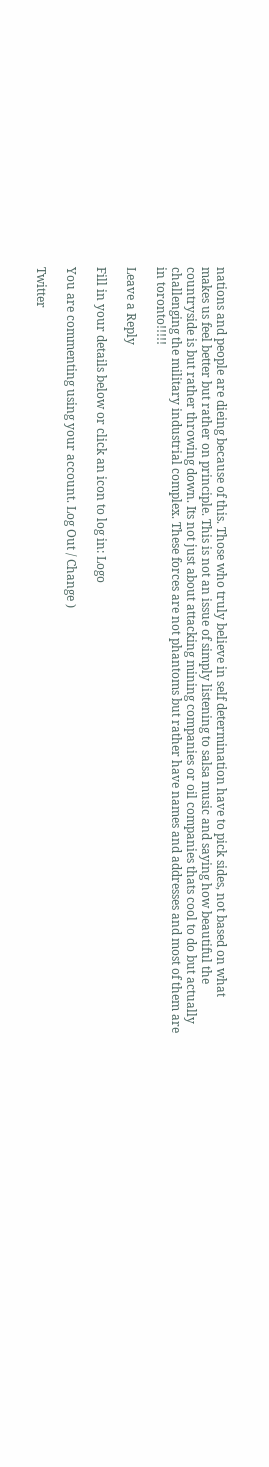nations and people are dieing because of this. Those who truly believe in self determination have to pick sides, not based on what makes us feel better but rather on principle. This is not an issue of simply listening to salsa music and saying how beautiful the countryside is but rather throwing down. Its not just about attacking mining companies or oil companies thats cool to do but actually challenging the military industrial complex. These forces are not phantoms but rather have names and addresses and most of them are in toronto!!!!!

Leave a Reply

Fill in your details below or click an icon to log in: Logo

You are commenting using your account. Log Out / Change )

Twitter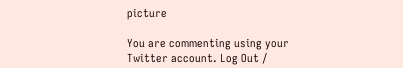picture

You are commenting using your Twitter account. Log Out /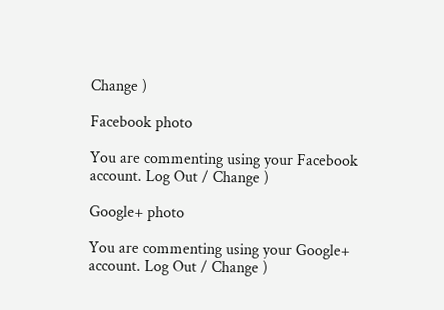Change )

Facebook photo

You are commenting using your Facebook account. Log Out / Change )

Google+ photo

You are commenting using your Google+ account. Log Out / Change )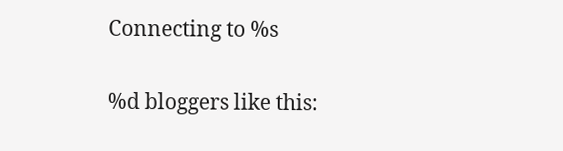Connecting to %s

%d bloggers like this: